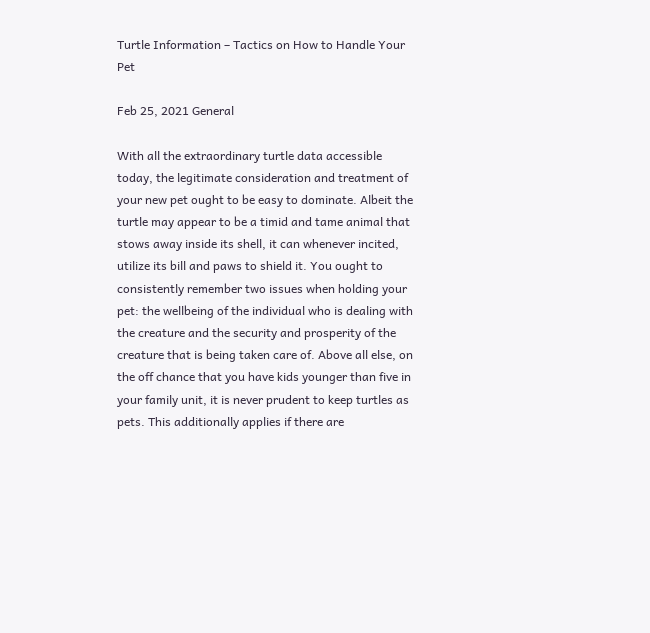Turtle Information – Tactics on How to Handle Your Pet

Feb 25, 2021 General

With all the extraordinary turtle data accessible today, the legitimate consideration and treatment of your new pet ought to be easy to dominate. Albeit the turtle may appear to be a timid and tame animal that stows away inside its shell, it can whenever incited, utilize its bill and paws to shield it. You ought to consistently remember two issues when holding your pet: the wellbeing of the individual who is dealing with the creature and the security and prosperity of the creature that is being taken care of. Above all else, on the off chance that you have kids younger than five in your family unit, it is never prudent to keep turtles as pets. This additionally applies if there are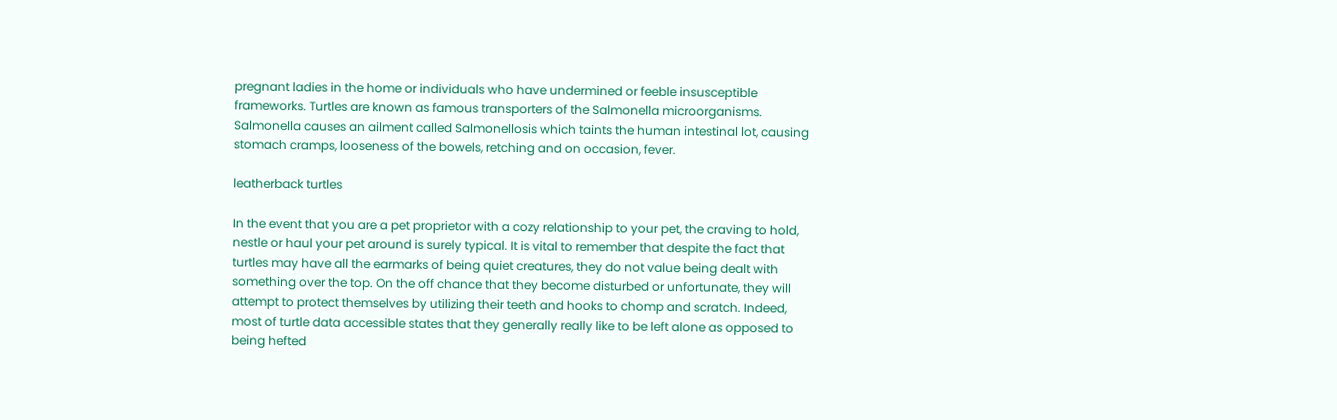pregnant ladies in the home or individuals who have undermined or feeble insusceptible frameworks. Turtles are known as famous transporters of the Salmonella microorganisms. Salmonella causes an ailment called Salmonellosis which taints the human intestinal lot, causing stomach cramps, looseness of the bowels, retching and on occasion, fever.

leatherback turtles

In the event that you are a pet proprietor with a cozy relationship to your pet, the craving to hold, nestle or haul your pet around is surely typical. It is vital to remember that despite the fact that turtles may have all the earmarks of being quiet creatures, they do not value being dealt with something over the top. On the off chance that they become disturbed or unfortunate, they will attempt to protect themselves by utilizing their teeth and hooks to chomp and scratch. Indeed, most of turtle data accessible states that they generally really like to be left alone as opposed to being hefted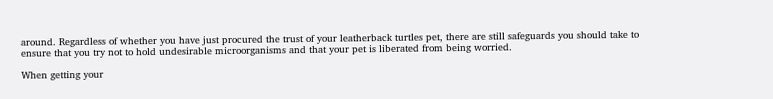around. Regardless of whether you have just procured the trust of your leatherback turtles pet, there are still safeguards you should take to ensure that you try not to hold undesirable microorganisms and that your pet is liberated from being worried.

When getting your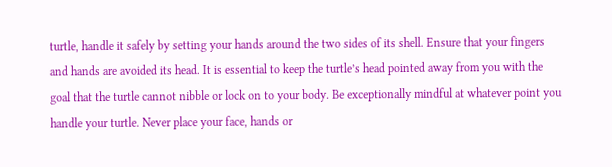turtle, handle it safely by setting your hands around the two sides of its shell. Ensure that your fingers and hands are avoided its head. It is essential to keep the turtle’s head pointed away from you with the goal that the turtle cannot nibble or lock on to your body. Be exceptionally mindful at whatever point you handle your turtle. Never place your face, hands or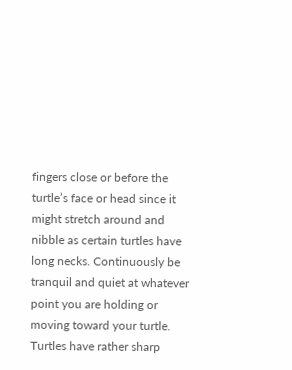fingers close or before the turtle’s face or head since it might stretch around and nibble as certain turtles have long necks. Continuously be tranquil and quiet at whatever point you are holding or moving toward your turtle. Turtles have rather sharp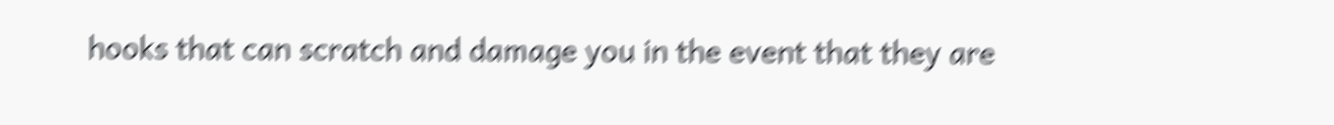hooks that can scratch and damage you in the event that they are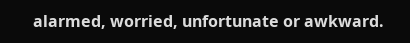alarmed, worried, unfortunate or awkward.